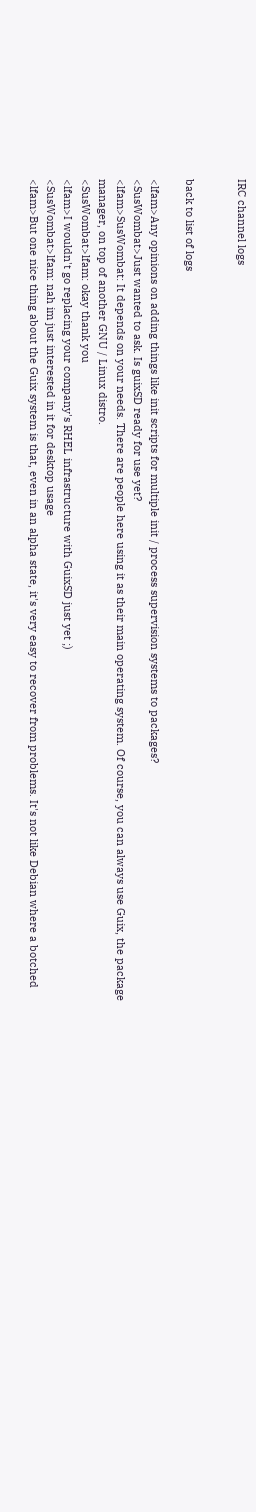IRC channel logs


back to list of logs

<lfam>Any opinions on adding things like init scripts for multiple init / process supervision systems to packages?
<SusWombat>Just wanted to ask. Is guixSD ready for use yet?
<lfam>SusWombat: It depends on your needs. There are people here using it as their main operating system. Of course, you can always use Guix, the package manager, on top of another GNU / Linux distro.
<SusWombat>lfam: okay thank you
<lfam>I wouldn't go replacing your company's RHEL infrastructure with GuixSD just yet ;)
<SusWombat>lfam: nah im just interested in it for desktop usage
<lfam>But one nice thing about the Guix system is that, even in an alpha state, it's very easy to recover from problems. It's not like Debian where a botched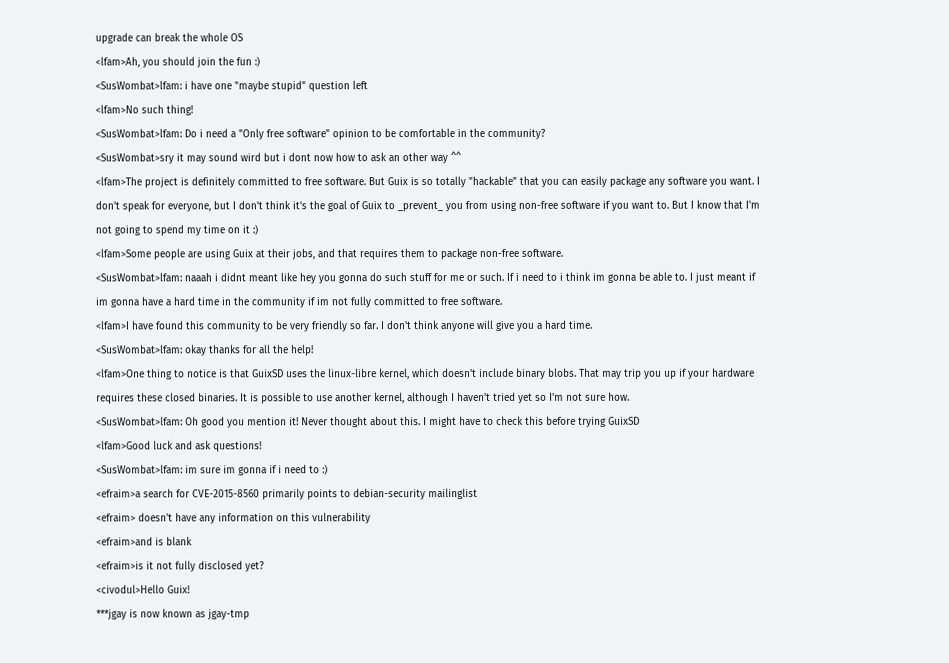upgrade can break the whole OS
<lfam>Ah, you should join the fun :)
<SusWombat>lfam: i have one "maybe stupid" question left
<lfam>No such thing!
<SusWombat>lfam: Do i need a "Only free software" opinion to be comfortable in the community?
<SusWombat>sry it may sound wird but i dont now how to ask an other way ^^
<lfam>The project is definitely committed to free software. But Guix is so totally "hackable" that you can easily package any software you want. I don't speak for everyone, but I don't think it's the goal of Guix to _prevent_ you from using non-free software if you want to. But I know that I'm not going to spend my time on it :)
<lfam>Some people are using Guix at their jobs, and that requires them to package non-free software.
<SusWombat>lfam: naaah i didnt meant like hey you gonna do such stuff for me or such. If i need to i think im gonna be able to. I just meant if im gonna have a hard time in the community if im not fully committed to free software.
<lfam>I have found this community to be very friendly so far. I don't think anyone will give you a hard time.
<SusWombat>lfam: okay thanks for all the help!
<lfam>One thing to notice is that GuixSD uses the linux-libre kernel, which doesn't include binary blobs. That may trip you up if your hardware requires these closed binaries. It is possible to use another kernel, although I haven't tried yet so I'm not sure how.
<SusWombat>lfam: Oh good you mention it! Never thought about this. I might have to check this before trying GuixSD
<lfam>Good luck and ask questions!
<SusWombat>lfam: im sure im gonna if i need to :)
<efraim>a search for CVE-2015-8560 primarily points to debian-security mailinglist
<efraim> doesn't have any information on this vulnerability
<efraim>and is blank
<efraim>is it not fully disclosed yet?
<civodul>Hello Guix!
***jgay is now known as jgay-tmp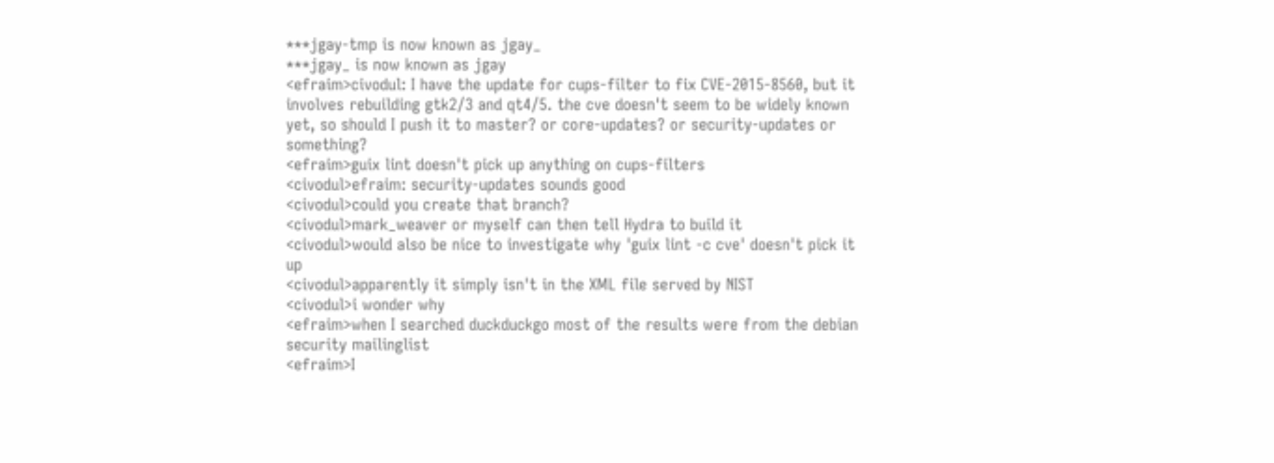***jgay-tmp is now known as jgay_
***jgay_ is now known as jgay
<efraim>civodul: I have the update for cups-filter to fix CVE-2015-8560, but it involves rebuilding gtk2/3 and qt4/5. the cve doesn't seem to be widely known yet, so should I push it to master? or core-updates? or security-updates or something?
<efraim>guix lint doesn't pick up anything on cups-filters
<civodul>efraim: security-updates sounds good
<civodul>could you create that branch?
<civodul>mark_weaver or myself can then tell Hydra to build it
<civodul>would also be nice to investigate why 'guix lint -c cve' doesn't pick it up
<civodul>apparently it simply isn't in the XML file served by NIST
<civodul>i wonder why
<efraim>when I searched duckduckgo most of the results were from the debian security mailinglist
<efraim>I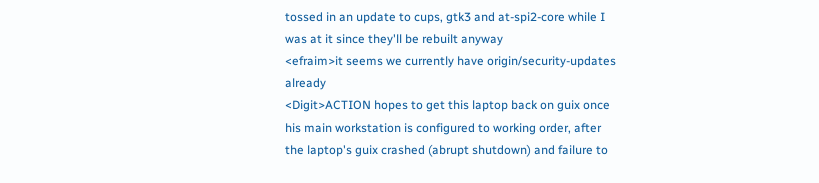tossed in an update to cups, gtk3 and at-spi2-core while I was at it since they'll be rebuilt anyway
<efraim>it seems we currently have origin/security-updates already
<Digit>ACTION hopes to get this laptop back on guix once his main workstation is configured to working order, after the laptop's guix crashed (abrupt shutdown) and failure to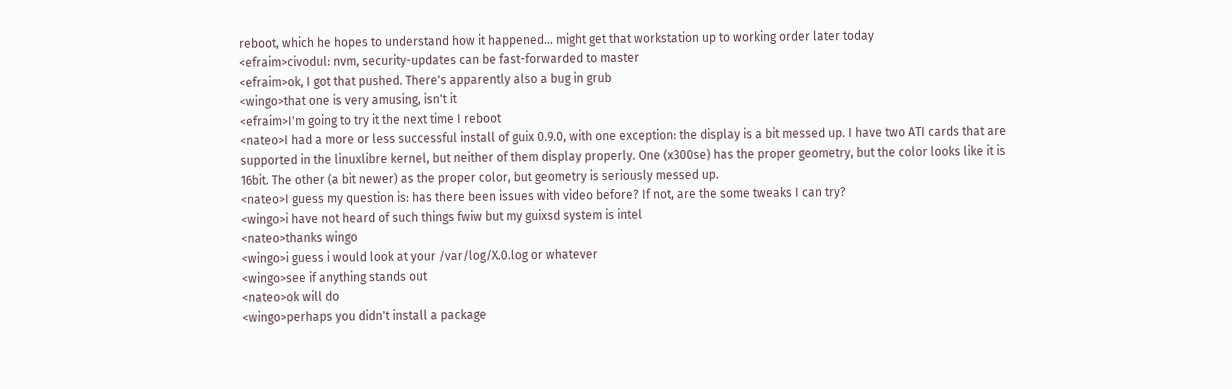reboot, which he hopes to understand how it happened... might get that workstation up to working order later today
<efraim>civodul: nvm, security-updates can be fast-forwarded to master
<efraim>ok, I got that pushed. There's apparently also a bug in grub
<wingo>that one is very amusing, isn't it
<efraim>I'm going to try it the next time I reboot
<nateo>I had a more or less successful install of guix 0.9.0, with one exception: the display is a bit messed up. I have two ATI cards that are supported in the linuxlibre kernel, but neither of them display properly. One (x300se) has the proper geometry, but the color looks like it is 16bit. The other (a bit newer) as the proper color, but geometry is seriously messed up.
<nateo>I guess my question is: has there been issues with video before? If not, are the some tweaks I can try?
<wingo>i have not heard of such things fwiw but my guixsd system is intel
<nateo>thanks wingo
<wingo>i guess i would look at your /var/log/X.0.log or whatever
<wingo>see if anything stands out
<nateo>ok will do
<wingo>perhaps you didn't install a package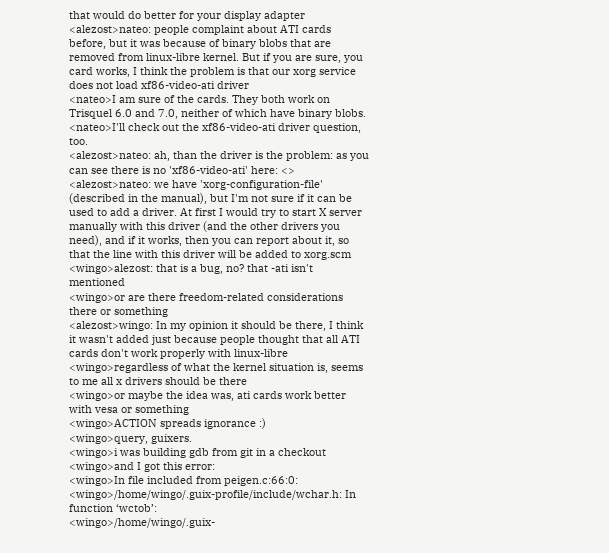that would do better for your display adapter
<alezost>nateo: people complaint about ATI cards before, but it was because of binary blobs that are removed from linux-libre kernel. But if you are sure, you card works, I think the problem is that our xorg service does not load xf86-video-ati driver
<nateo>I am sure of the cards. They both work on Trisquel 6.0 and 7.0, neither of which have binary blobs.
<nateo>I'll check out the xf86-video-ati driver question, too.
<alezost>nateo: ah, than the driver is the problem: as you can see there is no 'xf86-video-ati' here: <>
<alezost>nateo: we have 'xorg-configuration-file' (described in the manual), but I'm not sure if it can be used to add a driver. At first I would try to start X server manually with this driver (and the other drivers you need), and if it works, then you can report about it, so that the line with this driver will be added to xorg.scm
<wingo>alezost: that is a bug, no? that -ati isn't mentioned
<wingo>or are there freedom-related considerations there or something
<alezost>wingo: In my opinion it should be there, I think it wasn't added just because people thought that all ATI cards don't work properly with linux-libre
<wingo>regardless of what the kernel situation is, seems to me all x drivers should be there
<wingo>or maybe the idea was, ati cards work better with vesa or something
<wingo>ACTION spreads ignorance :)
<wingo>query, guixers.
<wingo>i was building gdb from git in a checkout
<wingo>and I got this error:
<wingo>In file included from peigen.c:66:0:
<wingo>/home/wingo/.guix-profile/include/wchar.h: In function ‘wctob’:
<wingo>/home/wingo/.guix-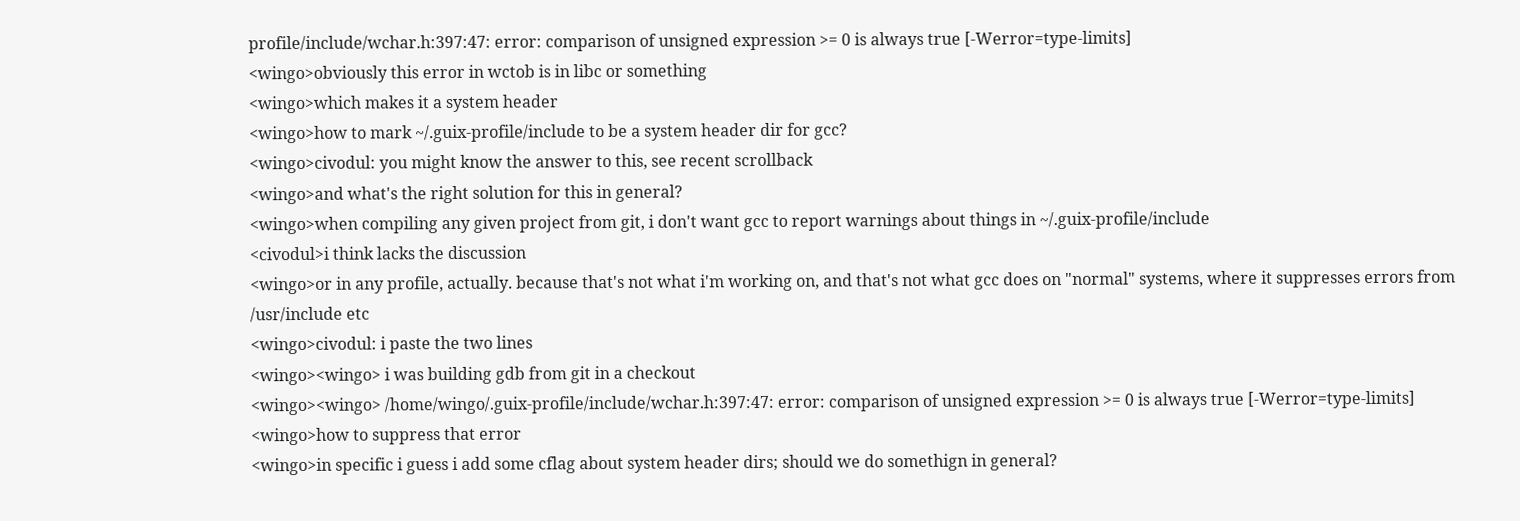profile/include/wchar.h:397:47: error: comparison of unsigned expression >= 0 is always true [-Werror=type-limits]
<wingo>obviously this error in wctob is in libc or something
<wingo>which makes it a system header
<wingo>how to mark ~/.guix-profile/include to be a system header dir for gcc?
<wingo>civodul: you might know the answer to this, see recent scrollback
<wingo>and what's the right solution for this in general?
<wingo>when compiling any given project from git, i don't want gcc to report warnings about things in ~/.guix-profile/include
<civodul>i think lacks the discussion
<wingo>or in any profile, actually. because that's not what i'm working on, and that's not what gcc does on "normal" systems, where it suppresses errors from /usr/include etc
<wingo>civodul: i paste the two lines
<wingo><wingo> i was building gdb from git in a checkout
<wingo><wingo> /home/wingo/.guix-profile/include/wchar.h:397:47: error: comparison of unsigned expression >= 0 is always true [-Werror=type-limits]
<wingo>how to suppress that error
<wingo>in specific i guess i add some cflag about system header dirs; should we do somethign in general?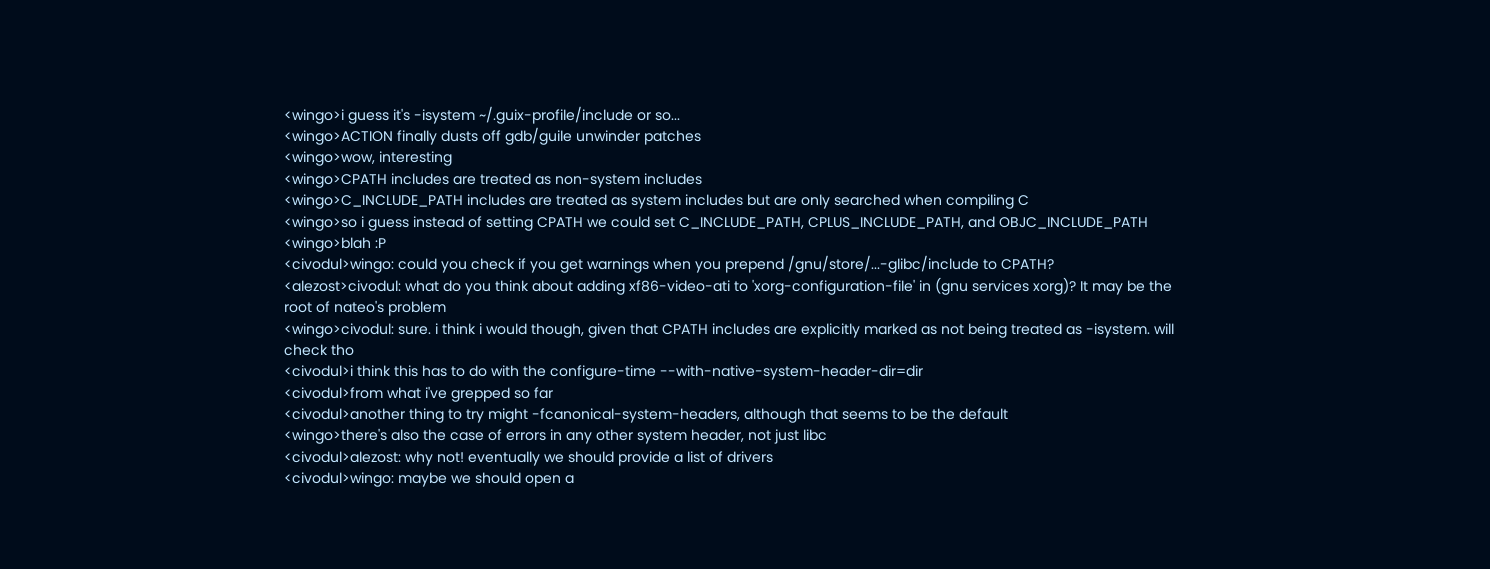<wingo>i guess it's -isystem ~/.guix-profile/include or so...
<wingo>ACTION finally dusts off gdb/guile unwinder patches
<wingo>wow, interesting
<wingo>CPATH includes are treated as non-system includes
<wingo>C_INCLUDE_PATH includes are treated as system includes but are only searched when compiling C
<wingo>so i guess instead of setting CPATH we could set C_INCLUDE_PATH, CPLUS_INCLUDE_PATH, and OBJC_INCLUDE_PATH
<wingo>blah :P
<civodul>wingo: could you check if you get warnings when you prepend /gnu/store/...-glibc/include to CPATH?
<alezost>civodul: what do you think about adding xf86-video-ati to 'xorg-configuration-file' in (gnu services xorg)? It may be the root of nateo's problem
<wingo>civodul: sure. i think i would though, given that CPATH includes are explicitly marked as not being treated as -isystem. will check tho
<civodul>i think this has to do with the configure-time --with-native-system-header-dir=dir
<civodul>from what i've grepped so far
<civodul>another thing to try might -fcanonical-system-headers, although that seems to be the default
<wingo>there's also the case of errors in any other system header, not just libc
<civodul>alezost: why not! eventually we should provide a list of drivers
<civodul>wingo: maybe we should open a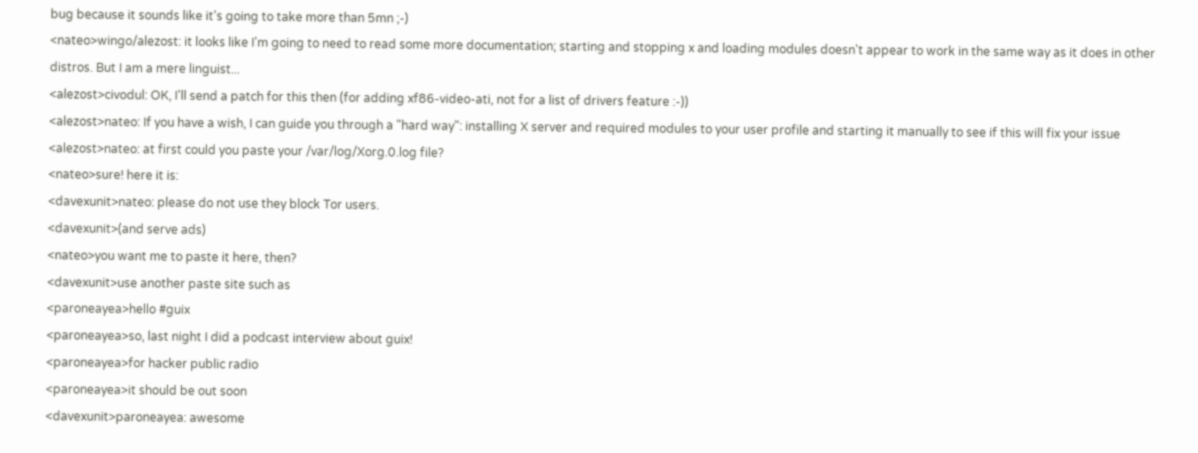bug because it sounds like it's going to take more than 5mn ;-)
<nateo>wingo/alezost: it looks like I'm going to need to read some more documentation; starting and stopping x and loading modules doesn't appear to work in the same way as it does in other distros. But I am a mere linguist...
<alezost>civodul: OK, I'll send a patch for this then (for adding xf86-video-ati, not for a list of drivers feature :-))
<alezost>nateo: If you have a wish, I can guide you through a "hard way": installing X server and required modules to your user profile and starting it manually to see if this will fix your issue
<alezost>nateo: at first could you paste your /var/log/Xorg.0.log file?
<nateo>sure! here it is:
<davexunit>nateo: please do not use they block Tor users.
<davexunit>(and serve ads)
<nateo>you want me to paste it here, then?
<davexunit>use another paste site such as
<paroneayea>hello #guix
<paroneayea>so, last night I did a podcast interview about guix!
<paroneayea>for hacker public radio
<paroneayea>it should be out soon
<davexunit>paroneayea: awesome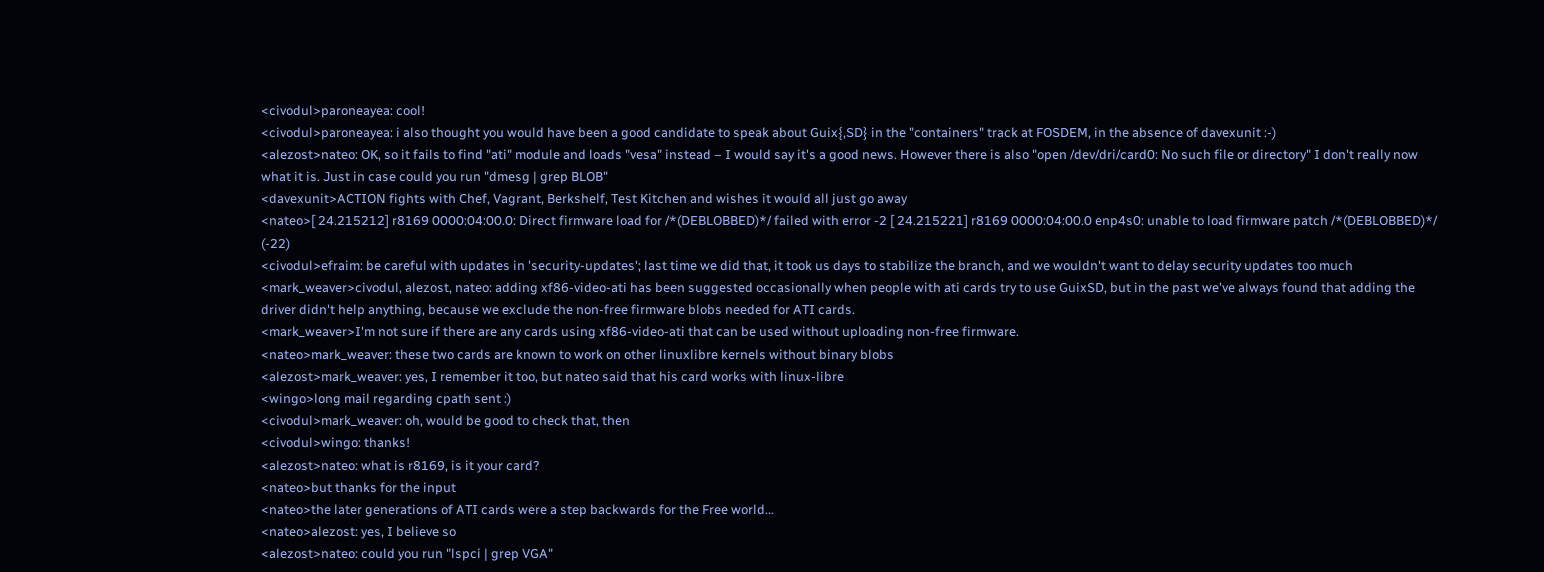<civodul>paroneayea: cool!
<civodul>paroneayea: i also thought you would have been a good candidate to speak about Guix{,SD} in the "containers" track at FOSDEM, in the absence of davexunit :-)
<alezost>nateo: OK, so it fails to find "ati" module and loads "vesa" instead – I would say it's a good news. However there is also "open /dev/dri/card0: No such file or directory" I don't really now what it is. Just in case could you run "dmesg | grep BLOB"
<davexunit>ACTION fights with Chef, Vagrant, Berkshelf, Test Kitchen and wishes it would all just go away
<nateo>[ 24.215212] r8169 0000:04:00.0: Direct firmware load for /*(DEBLOBBED)*/ failed with error -2 [ 24.215221] r8169 0000:04:00.0 enp4s0: unable to load firmware patch /*(DEBLOBBED)*/ (-22)
<civodul>efraim: be careful with updates in 'security-updates'; last time we did that, it took us days to stabilize the branch, and we wouldn't want to delay security updates too much
<mark_weaver>civodul, alezost, nateo: adding xf86-video-ati has been suggested occasionally when people with ati cards try to use GuixSD, but in the past we've always found that adding the driver didn't help anything, because we exclude the non-free firmware blobs needed for ATI cards.
<mark_weaver>I'm not sure if there are any cards using xf86-video-ati that can be used without uploading non-free firmware.
<nateo>mark_weaver: these two cards are known to work on other linuxlibre kernels without binary blobs
<alezost>mark_weaver: yes, I remember it too, but nateo said that his card works with linux-libre
<wingo>long mail regarding cpath sent :)
<civodul>mark_weaver: oh, would be good to check that, then
<civodul>wingo: thanks!
<alezost>nateo: what is r8169, is it your card?
<nateo>but thanks for the input
<nateo>the later generations of ATI cards were a step backwards for the Free world...
<nateo>alezost: yes, I believe so
<alezost>nateo: could you run "lspci | grep VGA"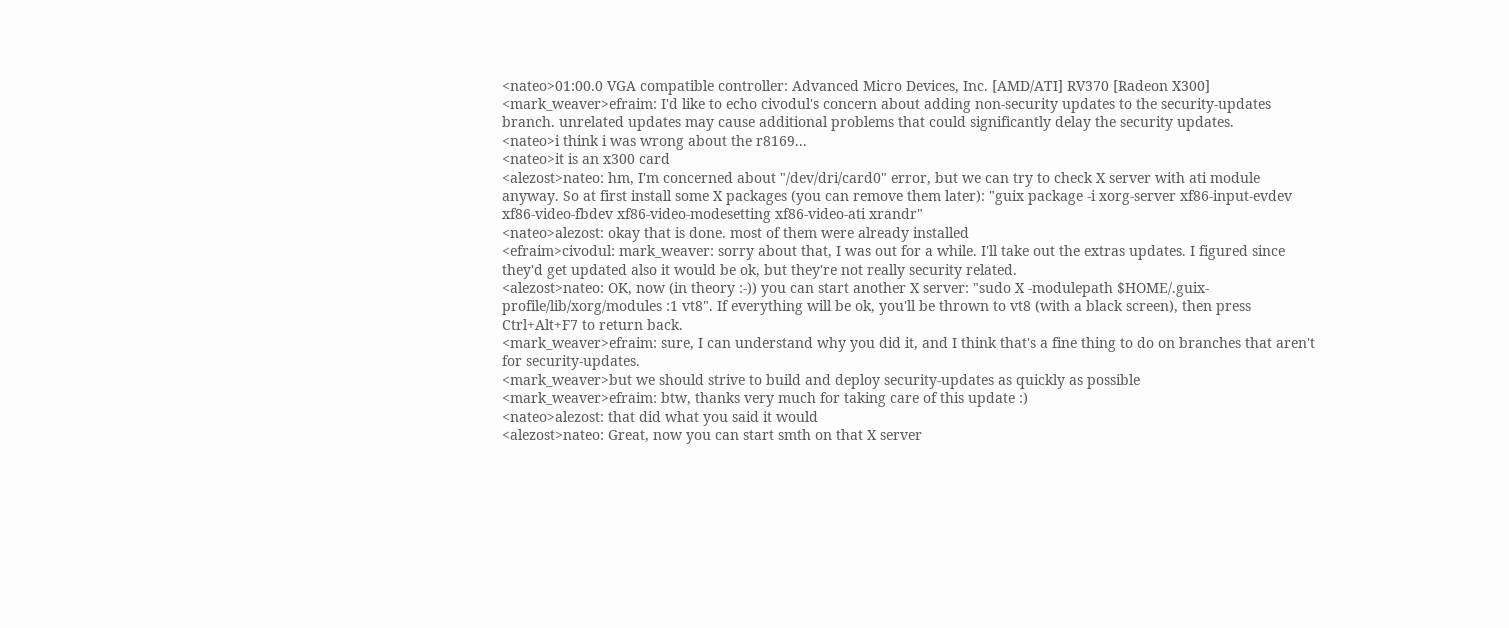<nateo>01:00.0 VGA compatible controller: Advanced Micro Devices, Inc. [AMD/ATI] RV370 [Radeon X300]
<mark_weaver>efraim: I'd like to echo civodul's concern about adding non-security updates to the security-updates branch. unrelated updates may cause additional problems that could significantly delay the security updates.
<nateo>i think i was wrong about the r8169...
<nateo>it is an x300 card
<alezost>nateo: hm, I'm concerned about "/dev/dri/card0" error, but we can try to check X server with ati module anyway. So at first install some X packages (you can remove them later): "guix package -i xorg-server xf86-input-evdev xf86-video-fbdev xf86-video-modesetting xf86-video-ati xrandr"
<nateo>alezost: okay that is done. most of them were already installed
<efraim>civodul: mark_weaver: sorry about that, I was out for a while. I'll take out the extras updates. I figured since they'd get updated also it would be ok, but they're not really security related.
<alezost>nateo: OK, now (in theory :-)) you can start another X server: "sudo X -modulepath $HOME/.guix-profile/lib/xorg/modules :1 vt8". If everything will be ok, you'll be thrown to vt8 (with a black screen), then press Ctrl+Alt+F7 to return back.
<mark_weaver>efraim: sure, I can understand why you did it, and I think that's a fine thing to do on branches that aren't for security-updates.
<mark_weaver>but we should strive to build and deploy security-updates as quickly as possible
<mark_weaver>efraim: btw, thanks very much for taking care of this update :)
<nateo>alezost: that did what you said it would
<alezost>nateo: Great, now you can start smth on that X server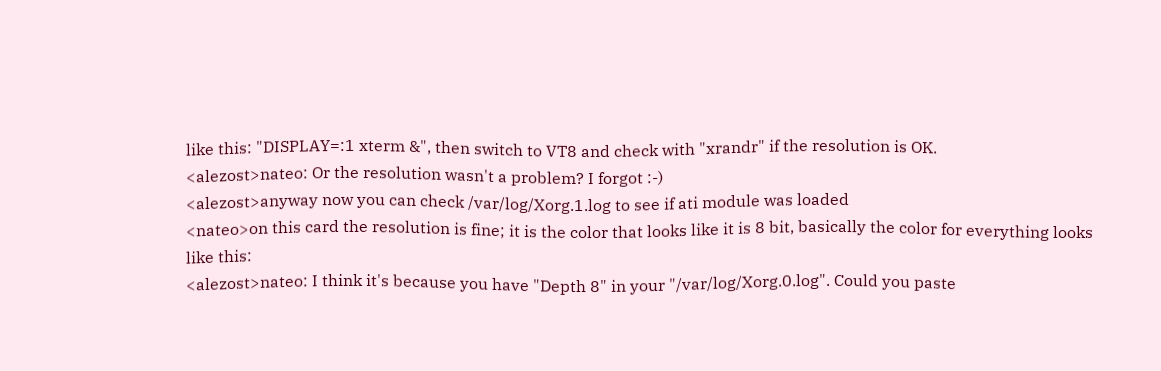like this: "DISPLAY=:1 xterm &", then switch to VT8 and check with "xrandr" if the resolution is OK.
<alezost>nateo: Or the resolution wasn't a problem? I forgot :-)
<alezost>anyway now you can check /var/log/Xorg.1.log to see if ati module was loaded
<nateo>on this card the resolution is fine; it is the color that looks like it is 8 bit, basically the color for everything looks like this:
<alezost>nateo: I think it's because you have "Depth 8" in your "/var/log/Xorg.0.log". Could you paste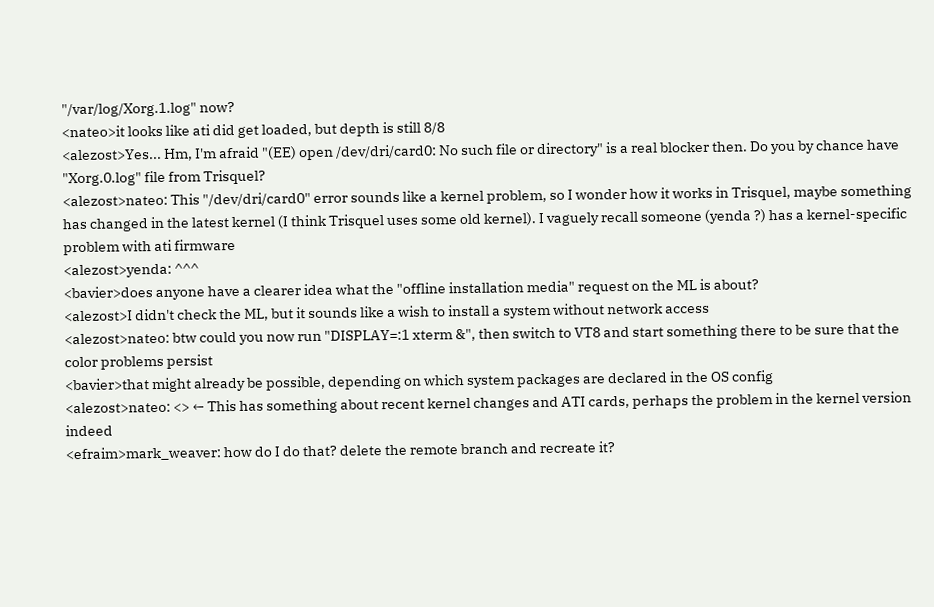"/var/log/Xorg.1.log" now?
<nateo>it looks like ati did get loaded, but depth is still 8/8
<alezost>Yes... Hm, I'm afraid "(EE) open /dev/dri/card0: No such file or directory" is a real blocker then. Do you by chance have "Xorg.0.log" file from Trisquel?
<alezost>nateo: This "/dev/dri/card0" error sounds like a kernel problem, so I wonder how it works in Trisquel, maybe something has changed in the latest kernel (I think Trisquel uses some old kernel). I vaguely recall someone (yenda ?) has a kernel-specific problem with ati firmware
<alezost>yenda: ^^^
<bavier>does anyone have a clearer idea what the "offline installation media" request on the ML is about?
<alezost>I didn't check the ML, but it sounds like a wish to install a system without network access
<alezost>nateo: btw could you now run "DISPLAY=:1 xterm &", then switch to VT8 and start something there to be sure that the color problems persist
<bavier>that might already be possible, depending on which system packages are declared in the OS config
<alezost>nateo: <> ← This has something about recent kernel changes and ATI cards, perhaps the problem in the kernel version indeed
<efraim>mark_weaver: how do I do that? delete the remote branch and recreate it?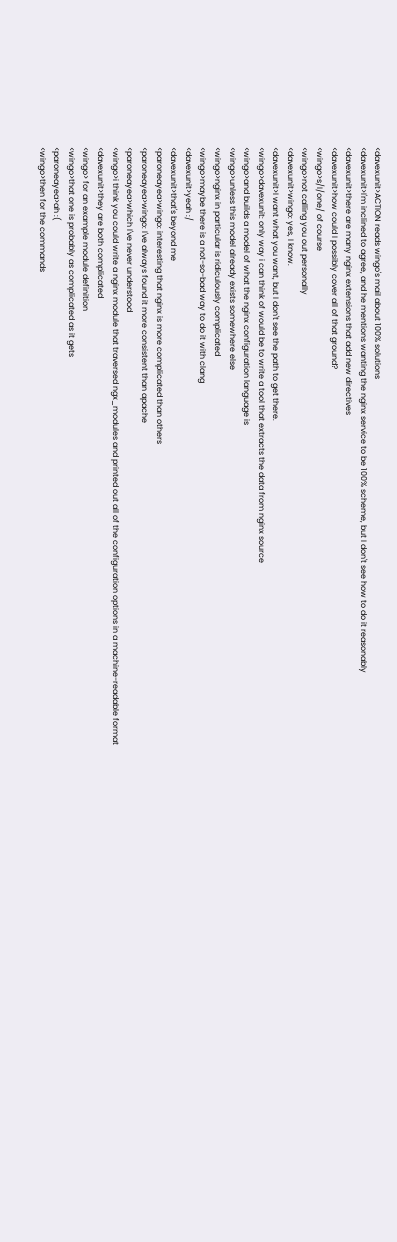<davexunit>ACTION reads wingo's mail about 100% solutions
<davexunit>I'm inclined to agree, and he mentions wanting the nginx service to be 100% scheme, but I don't see how to do it reasonably
<davexunit>there are many nginx extensions that add new directives
<davexunit>how could I possibly cover all of that ground?
<wingo>s/I/one/ of course
<wingo>not calling you out personally
<davexunit>wingo: yes, I know.
<davexunit>I want what you want, but I don't see the path to get there.
<wingo>davexunit: only way i can think of would be to write a tool that extracts the data from nginx source
<wingo>and builds a model of what the nginx configuration language is
<wingo>unless this model already exists somewhere else
<wingo>nginx in particular is ridiculously complicated
<wingo>maybe there is a not-so-bad way to do it with clang
<davexunit>yeah :/
<davexunit>that's beyond me
<paroneayea>wingo: interesting that nginx is more complicated than others
<paroneayea>wingo: I've always found it more consistent than apache
<paroneayea>which I've never understood
<wingo>i think you could write a nginx module that traversed ngx_modules and printed out all of the configuration options in a machine-readable format
<davexunit>they are both complicated
<wingo> for an example module definition
<wingo>that one is probably as complicated as it gets
<paroneayea>ah :(
<wingo>then for the commands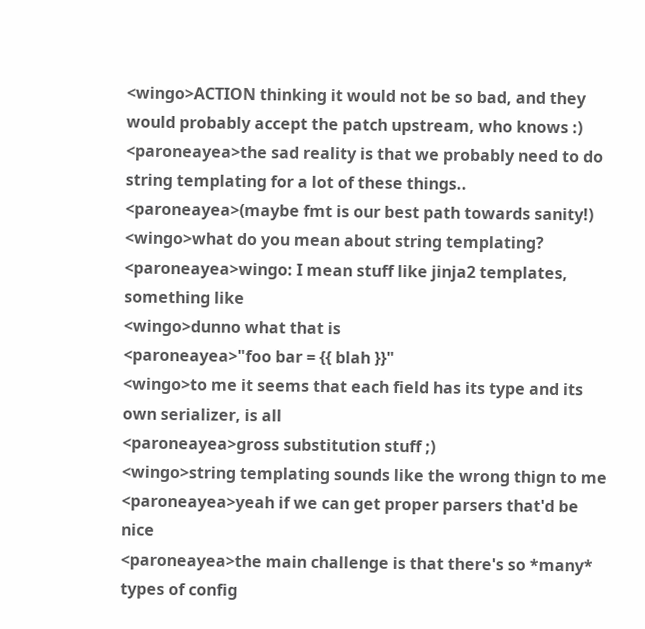<wingo>ACTION thinking it would not be so bad, and they would probably accept the patch upstream, who knows :)
<paroneayea>the sad reality is that we probably need to do string templating for a lot of these things..
<paroneayea>(maybe fmt is our best path towards sanity!)
<wingo>what do you mean about string templating?
<paroneayea>wingo: I mean stuff like jinja2 templates, something like
<wingo>dunno what that is
<paroneayea>"foo bar = {{ blah }}"
<wingo>to me it seems that each field has its type and its own serializer, is all
<paroneayea>gross substitution stuff ;)
<wingo>string templating sounds like the wrong thign to me
<paroneayea>yeah if we can get proper parsers that'd be nice
<paroneayea>the main challenge is that there's so *many* types of config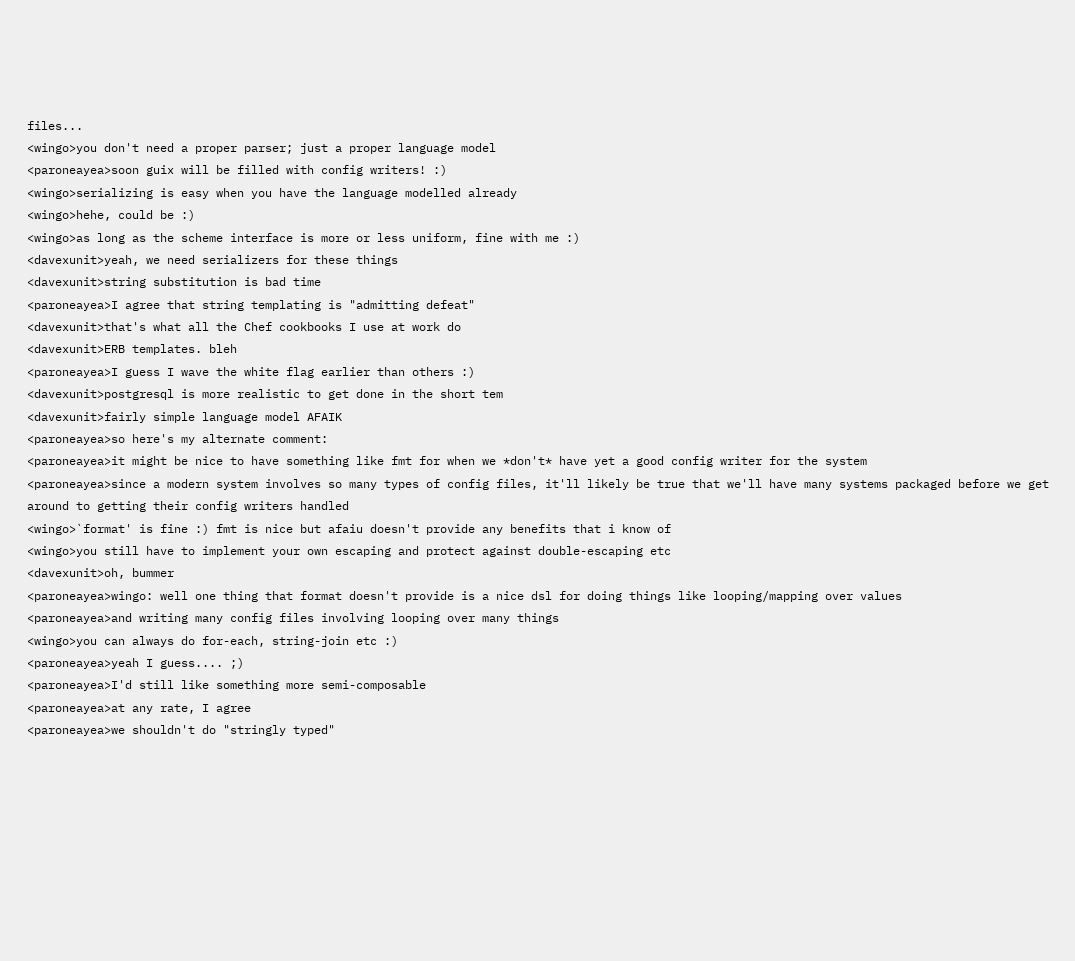files...
<wingo>you don't need a proper parser; just a proper language model
<paroneayea>soon guix will be filled with config writers! :)
<wingo>serializing is easy when you have the language modelled already
<wingo>hehe, could be :)
<wingo>as long as the scheme interface is more or less uniform, fine with me :)
<davexunit>yeah, we need serializers for these things
<davexunit>string substitution is bad time
<paroneayea>I agree that string templating is "admitting defeat"
<davexunit>that's what all the Chef cookbooks I use at work do
<davexunit>ERB templates. bleh
<paroneayea>I guess I wave the white flag earlier than others :)
<davexunit>postgresql is more realistic to get done in the short tem
<davexunit>fairly simple language model AFAIK
<paroneayea>so here's my alternate comment:
<paroneayea>it might be nice to have something like fmt for when we *don't* have yet a good config writer for the system
<paroneayea>since a modern system involves so many types of config files, it'll likely be true that we'll have many systems packaged before we get around to getting their config writers handled
<wingo>`format' is fine :) fmt is nice but afaiu doesn't provide any benefits that i know of
<wingo>you still have to implement your own escaping and protect against double-escaping etc
<davexunit>oh, bummer
<paroneayea>wingo: well one thing that format doesn't provide is a nice dsl for doing things like looping/mapping over values
<paroneayea>and writing many config files involving looping over many things
<wingo>you can always do for-each, string-join etc :)
<paroneayea>yeah I guess.... ;)
<paroneayea>I'd still like something more semi-composable
<paroneayea>at any rate, I agree
<paroneayea>we shouldn't do "stringly typed"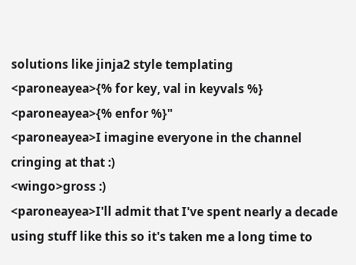solutions like jinja2 style templating
<paroneayea>{% for key, val in keyvals %}
<paroneayea>{% enfor %}"
<paroneayea>I imagine everyone in the channel cringing at that :)
<wingo>gross :)
<paroneayea>I'll admit that I've spent nearly a decade using stuff like this so it's taken me a long time to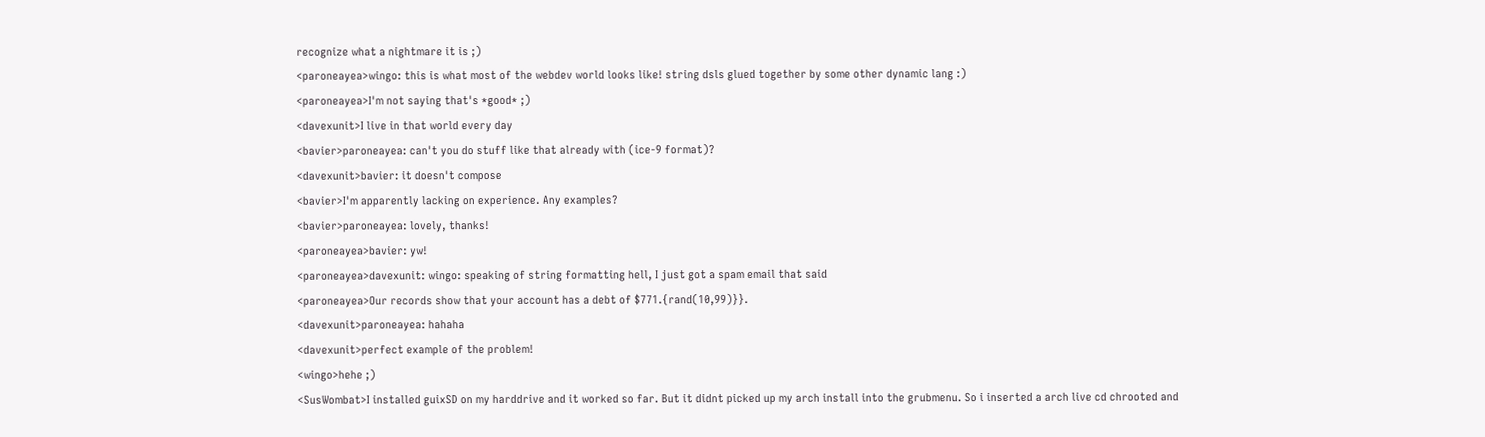recognize what a nightmare it is ;)
<paroneayea>wingo: this is what most of the webdev world looks like! string dsls glued together by some other dynamic lang :)
<paroneayea>I'm not saying that's *good* ;)
<davexunit>I live in that world every day
<bavier>paroneayea: can't you do stuff like that already with (ice-9 format)?
<davexunit>bavier: it doesn't compose
<bavier>I'm apparently lacking on experience. Any examples?
<bavier>paroneayea: lovely, thanks!
<paroneayea>bavier: yw!
<paroneayea>davexunit: wingo: speaking of string formatting hell, I just got a spam email that said
<paroneayea>Our records show that your account has a debt of $771.{rand(10,99)}}.
<davexunit>paroneayea: hahaha
<davexunit>perfect example of the problem!
<wingo>hehe ;)
<SusWombat>I installed guixSD on my harddrive and it worked so far. But it didnt picked up my arch install into the grubmenu. So i inserted a arch live cd chrooted and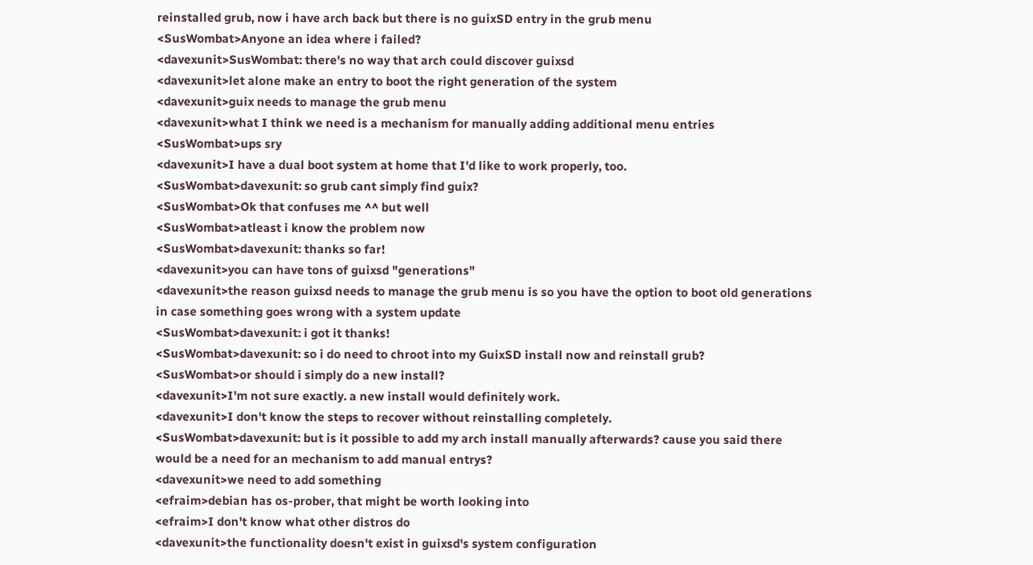reinstalled grub, now i have arch back but there is no guixSD entry in the grub menu
<SusWombat>Anyone an idea where i failed?
<davexunit>SusWombat: there's no way that arch could discover guixsd
<davexunit>let alone make an entry to boot the right generation of the system
<davexunit>guix needs to manage the grub menu
<davexunit>what I think we need is a mechanism for manually adding additional menu entries
<SusWombat>ups sry
<davexunit>I have a dual boot system at home that I'd like to work properly, too.
<SusWombat>davexunit: so grub cant simply find guix?
<SusWombat>Ok that confuses me ^^ but well
<SusWombat>atleast i know the problem now
<SusWombat>davexunit: thanks so far!
<davexunit>you can have tons of guixsd "generations"
<davexunit>the reason guixsd needs to manage the grub menu is so you have the option to boot old generations in case something goes wrong with a system update
<SusWombat>davexunit: i got it thanks!
<SusWombat>davexunit: so i do need to chroot into my GuixSD install now and reinstall grub?
<SusWombat>or should i simply do a new install?
<davexunit>I'm not sure exactly. a new install would definitely work.
<davexunit>I don't know the steps to recover without reinstalling completely.
<SusWombat>davexunit: but is it possible to add my arch install manually afterwards? cause you said there would be a need for an mechanism to add manual entrys?
<davexunit>we need to add something
<efraim>debian has os-prober, that might be worth looking into
<efraim>I don't know what other distros do
<davexunit>the functionality doesn't exist in guixsd's system configuration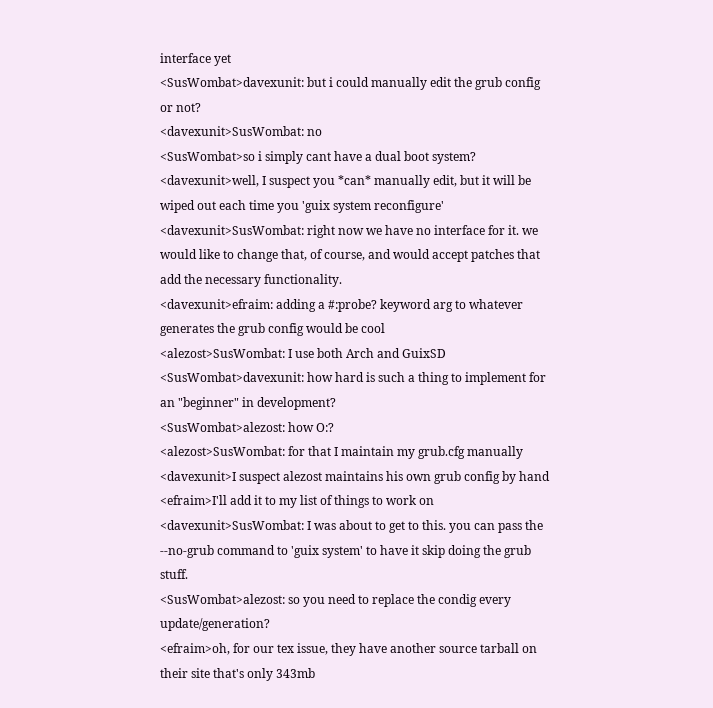interface yet
<SusWombat>davexunit: but i could manually edit the grub config or not?
<davexunit>SusWombat: no
<SusWombat>so i simply cant have a dual boot system?
<davexunit>well, I suspect you *can* manually edit, but it will be wiped out each time you 'guix system reconfigure'
<davexunit>SusWombat: right now we have no interface for it. we would like to change that, of course, and would accept patches that add the necessary functionality.
<davexunit>efraim: adding a #:probe? keyword arg to whatever generates the grub config would be cool
<alezost>SusWombat: I use both Arch and GuixSD
<SusWombat>davexunit: how hard is such a thing to implement for an "beginner" in development?
<SusWombat>alezost: how O:?
<alezost>SusWombat: for that I maintain my grub.cfg manually
<davexunit>I suspect alezost maintains his own grub config by hand
<efraim>I'll add it to my list of things to work on
<davexunit>SusWombat: I was about to get to this. you can pass the --no-grub command to 'guix system' to have it skip doing the grub stuff.
<SusWombat>alezost: so you need to replace the condig every update/generation?
<efraim>oh, for our tex issue, they have another source tarball on their site that's only 343mb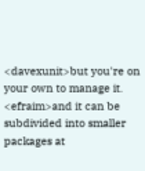<davexunit>but you're on your own to manage it.
<efraim>and it can be subdivided into smaller packages at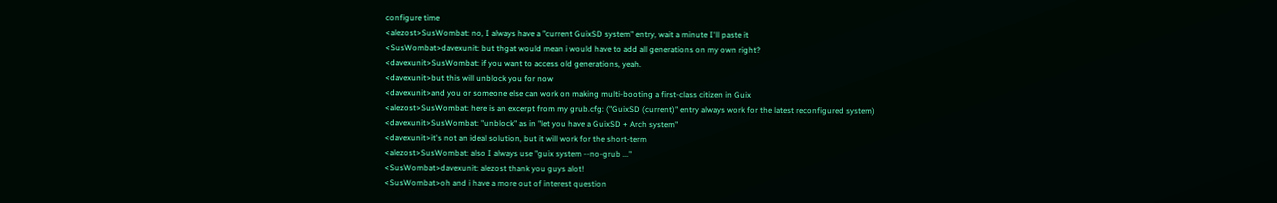configure time
<alezost>SusWombat: no, I always have a "current GuixSD system" entry, wait a minute I'll paste it
<SusWombat>davexunit: but thgat would mean i would have to add all generations on my own right?
<davexunit>SusWombat: if you want to access old generations, yeah.
<davexunit>but this will unblock you for now
<davexunit>and you or someone else can work on making multi-booting a first-class citizen in Guix
<alezost>SusWombat: here is an excerpt from my grub.cfg: ("GuixSD (current)" entry always work for the latest reconfigured system)
<davexunit>SusWombat: "unblock" as in "let you have a GuixSD + Arch system"
<davexunit>it's not an ideal solution, but it will work for the short-term
<alezost>SusWombat: also I always use "guix system --no-grub ..."
<SusWombat>davexunit: alezost thank you guys alot!
<SusWombat>oh and i have a more out of interest question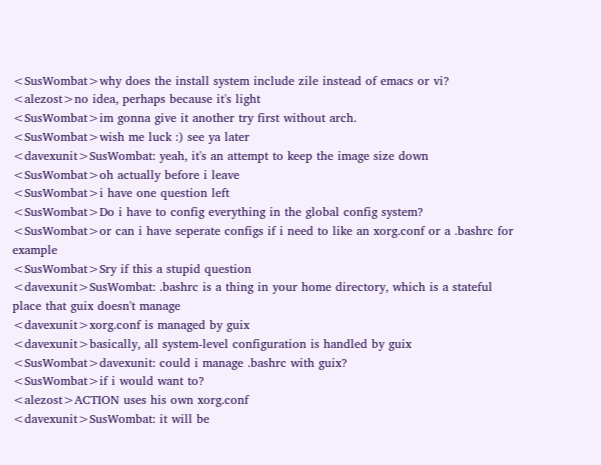<SusWombat>why does the install system include zile instead of emacs or vi?
<alezost>no idea, perhaps because it's light
<SusWombat>im gonna give it another try first without arch.
<SusWombat>wish me luck :) see ya later
<davexunit>SusWombat: yeah, it's an attempt to keep the image size down
<SusWombat>oh actually before i leave
<SusWombat>i have one question left
<SusWombat>Do i have to config everything in the global config system?
<SusWombat>or can i have seperate configs if i need to like an xorg.conf or a .bashrc for example
<SusWombat>Sry if this a stupid question
<davexunit>SusWombat: .bashrc is a thing in your home directory, which is a stateful place that guix doesn't manage
<davexunit>xorg.conf is managed by guix
<davexunit>basically, all system-level configuration is handled by guix
<SusWombat>davexunit: could i manage .bashrc with guix?
<SusWombat>if i would want to?
<alezost>ACTION uses his own xorg.conf
<davexunit>SusWombat: it will be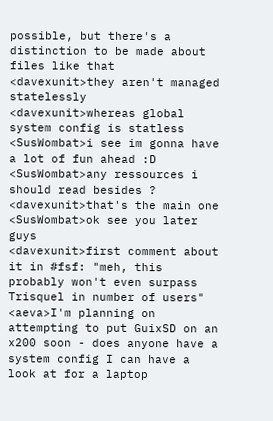possible, but there's a distinction to be made about files like that
<davexunit>they aren't managed statelessly
<davexunit>whereas global system config is statless
<SusWombat>i see im gonna have a lot of fun ahead :D
<SusWombat>any ressources i should read besides ?
<davexunit>that's the main one
<SusWombat>ok see you later guys
<davexunit>first comment about it in #fsf: "meh, this probably won't even surpass Trisquel in number of users"
<aeva>I'm planning on attempting to put GuixSD on an x200 soon - does anyone have a system config I can have a look at for a laptop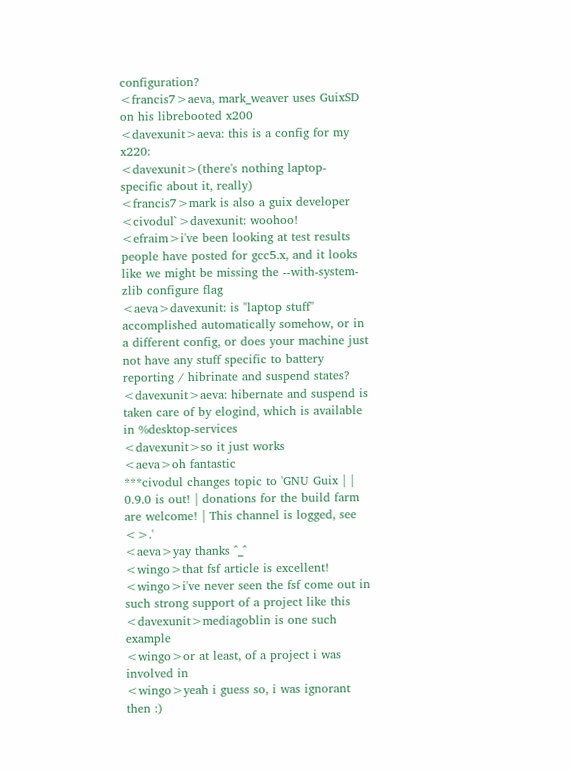configuration?
<francis7>aeva, mark_weaver uses GuixSD on his librebooted x200
<davexunit>aeva: this is a config for my x220:
<davexunit>(there's nothing laptop-specific about it, really)
<francis7>mark is also a guix developer
<civodul`>davexunit: woohoo!
<efraim>i've been looking at test results people have posted for gcc5.x, and it looks like we might be missing the --with-system-zlib configure flag
<aeva>davexunit: is "laptop stuff" accomplished automatically somehow, or in a different config, or does your machine just not have any stuff specific to battery reporting / hibrinate and suspend states?
<davexunit>aeva: hibernate and suspend is taken care of by elogind, which is available in %desktop-services
<davexunit>so it just works
<aeva>oh fantastic
***civodul changes topic to 'GNU Guix | | 0.9.0 is out! | donations for the build farm are welcome! | This channel is logged, see <>.'
<aeva>yay thanks ^_^
<wingo>that fsf article is excellent!
<wingo>i've never seen the fsf come out in such strong support of a project like this
<davexunit>mediagoblin is one such example
<wingo>or at least, of a project i was involved in
<wingo>yeah i guess so, i was ignorant then :)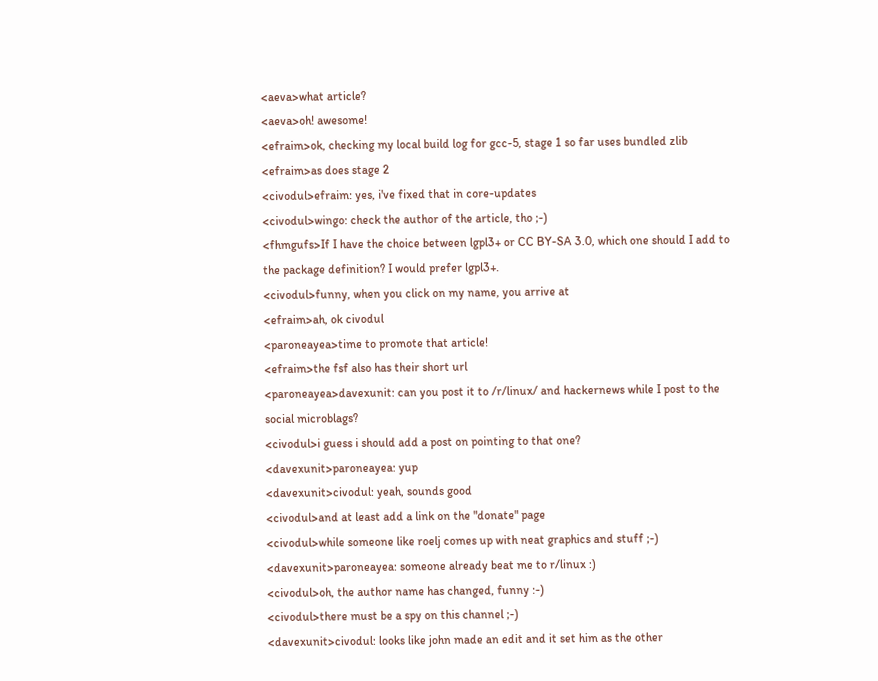<aeva>what article?
<aeva>oh! awesome!
<efraim>ok, checking my local build log for gcc-5, stage 1 so far uses bundled zlib
<efraim>as does stage 2
<civodul>efraim: yes, i've fixed that in core-updates
<civodul>wingo: check the author of the article, tho ;-)
<fhmgufs>If I have the choice between lgpl3+ or CC BY-SA 3.0, which one should I add to the package definition? I would prefer lgpl3+.
<civodul>funny, when you click on my name, you arrive at
<efraim>ah, ok civodul
<paroneayea>time to promote that article!
<efraim>the fsf also has their short url
<paroneayea>davexunit: can you post it to /r/linux/ and hackernews while I post to the social microblags?
<civodul>i guess i should add a post on pointing to that one?
<davexunit>paroneayea: yup
<davexunit>civodul: yeah, sounds good
<civodul>and at least add a link on the "donate" page
<civodul>while someone like roelj comes up with neat graphics and stuff ;-)
<davexunit>paroneayea: someone already beat me to r/linux :)
<civodul>oh, the author name has changed, funny :-)
<civodul>there must be a spy on this channel ;-)
<davexunit>civodul: looks like john made an edit and it set him as the other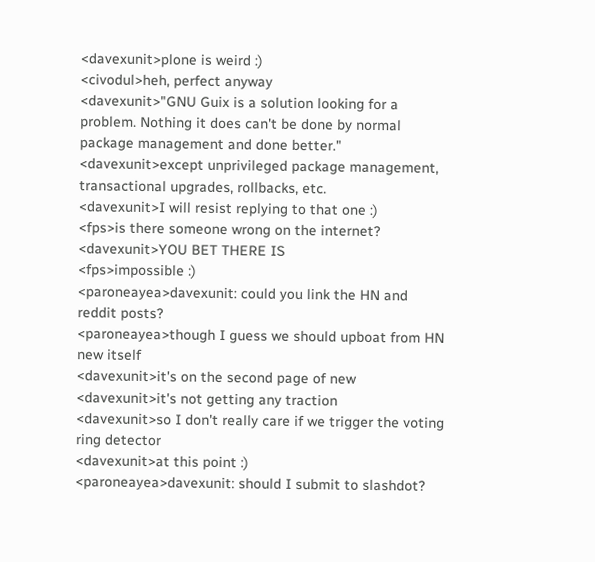<davexunit>plone is weird :)
<civodul>heh, perfect anyway
<davexunit>"GNU Guix is a solution looking for a problem. Nothing it does can't be done by normal package management and done better."
<davexunit>except unprivileged package management, transactional upgrades, rollbacks, etc.
<davexunit>I will resist replying to that one :)
<fps>is there someone wrong on the internet?
<davexunit>YOU BET THERE IS
<fps>impossible :)
<paroneayea>davexunit: could you link the HN and reddit posts?
<paroneayea>though I guess we should upboat from HN new itself
<davexunit>it's on the second page of new
<davexunit>it's not getting any traction
<davexunit>so I don't really care if we trigger the voting ring detector
<davexunit>at this point :)
<paroneayea>davexunit: should I submit to slashdot?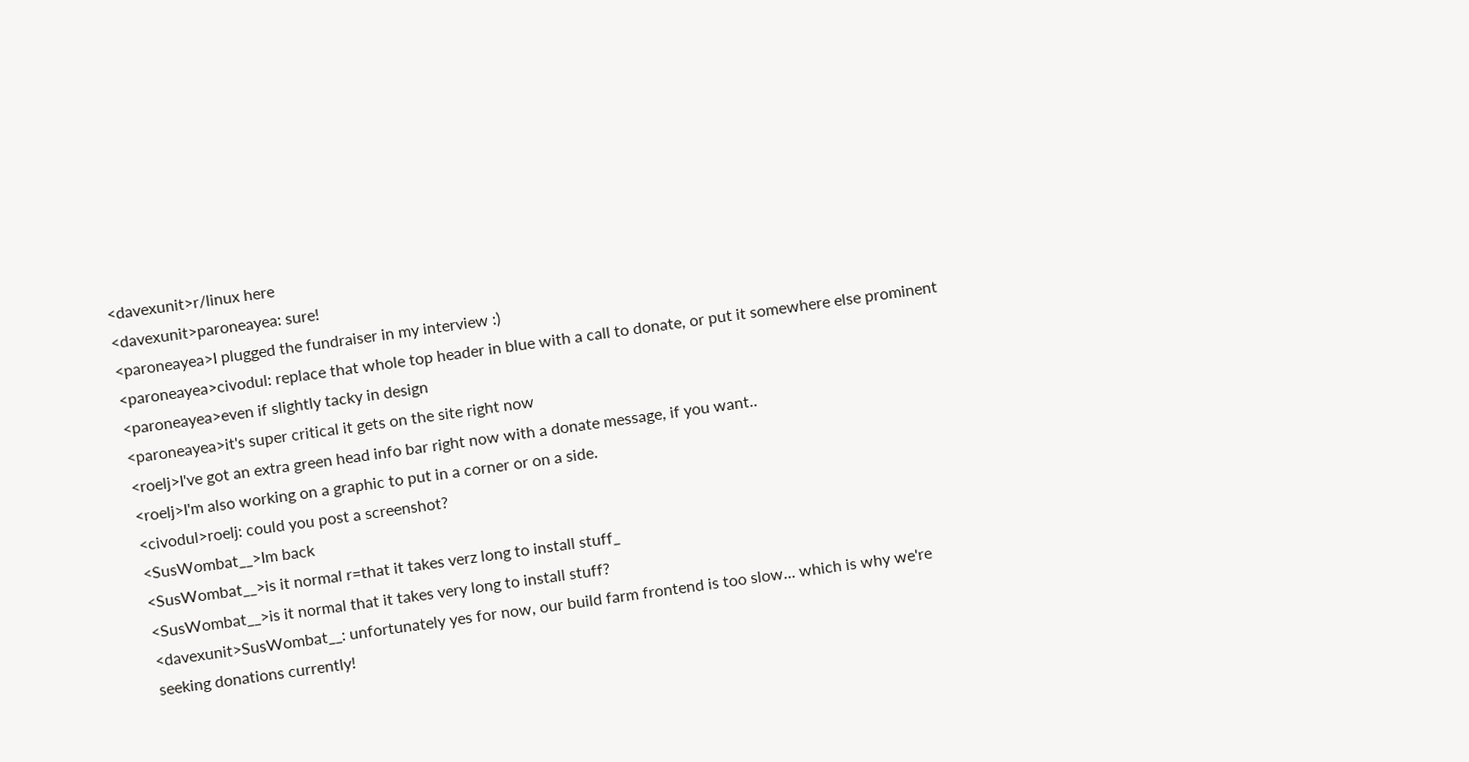<davexunit>r/linux here
<davexunit>paroneayea: sure!
<paroneayea>I plugged the fundraiser in my interview :)
<paroneayea>civodul: replace that whole top header in blue with a call to donate, or put it somewhere else prominent
<paroneayea>even if slightly tacky in design
<paroneayea>it's super critical it gets on the site right now
<roelj>I've got an extra green head info bar right now with a donate message, if you want..
<roelj>I'm also working on a graphic to put in a corner or on a side.
<civodul>roelj: could you post a screenshot?
<SusWombat__>Im back
<SusWombat__>is it normal r=that it takes verz long to install stuff_
<SusWombat__>is it normal that it takes very long to install stuff?
<davexunit>SusWombat__: unfortunately yes for now, our build farm frontend is too slow... which is why we're seeking donations currently!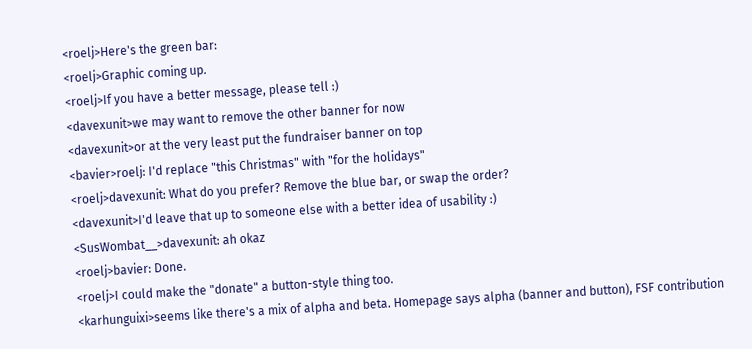<roelj>Here's the green bar:
<roelj>Graphic coming up.
<roelj>If you have a better message, please tell :)
<davexunit>we may want to remove the other banner for now
<davexunit>or at the very least put the fundraiser banner on top
<bavier>roelj: I'd replace "this Christmas" with "for the holidays"
<roelj>davexunit: What do you prefer? Remove the blue bar, or swap the order?
<davexunit>I'd leave that up to someone else with a better idea of usability :)
<SusWombat__>davexunit: ah okaz
<roelj>bavier: Done.
<roelj>I could make the "donate" a button-style thing too.
<karhunguixi>seems like there's a mix of alpha and beta. Homepage says alpha (banner and button), FSF contribution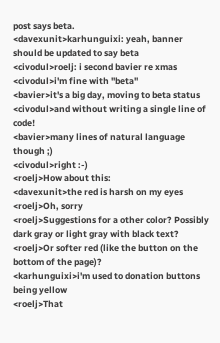post says beta.
<davexunit>karhunguixi: yeah, banner should be updated to say beta
<civodul>roelj: i second bavier re xmas
<civodul>i'm fine with "beta"
<bavier>it's a big day, moving to beta status
<civodul>and without writing a single line of code!
<bavier>many lines of natural language though ;)
<civodul>right :-)
<roelj>How about this:
<davexunit>the red is harsh on my eyes
<roelj>Oh, sorry
<roelj>Suggestions for a other color? Possibly dark gray or light gray with black text?
<roelj>Or softer red (like the button on the bottom of the page)?
<karhunguixi>i'm used to donation buttons being yellow
<roelj>That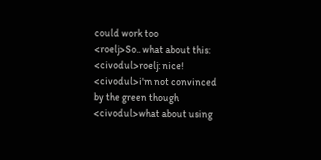could work too
<roelj>So.. what about this:
<civodul>roelj: nice!
<civodul>i'm not convinced by the green though
<civodul>what about using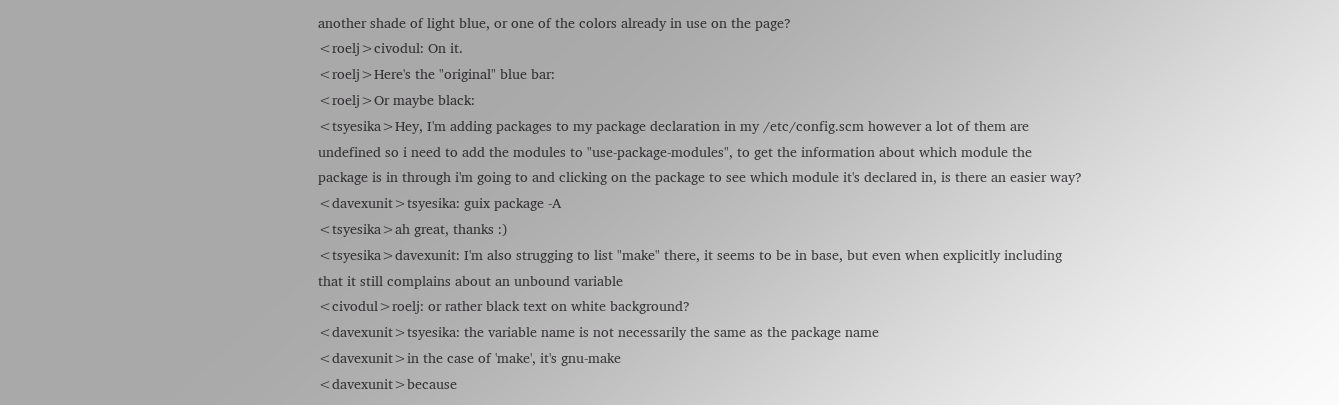another shade of light blue, or one of the colors already in use on the page?
<roelj>civodul: On it.
<roelj>Here's the "original" blue bar:
<roelj>Or maybe black:
<tsyesika>Hey, I'm adding packages to my package declaration in my /etc/config.scm however a lot of them are undefined so i need to add the modules to "use-package-modules", to get the information about which module the package is in through i'm going to and clicking on the package to see which module it's declared in, is there an easier way?
<davexunit>tsyesika: guix package -A
<tsyesika>ah great, thanks :)
<tsyesika>davexunit: I'm also strugging to list "make" there, it seems to be in base, but even when explicitly including that it still complains about an unbound variable
<civodul>roelj: or rather black text on white background?
<davexunit>tsyesika: the variable name is not necessarily the same as the package name
<davexunit>in the case of 'make', it's gnu-make
<davexunit>because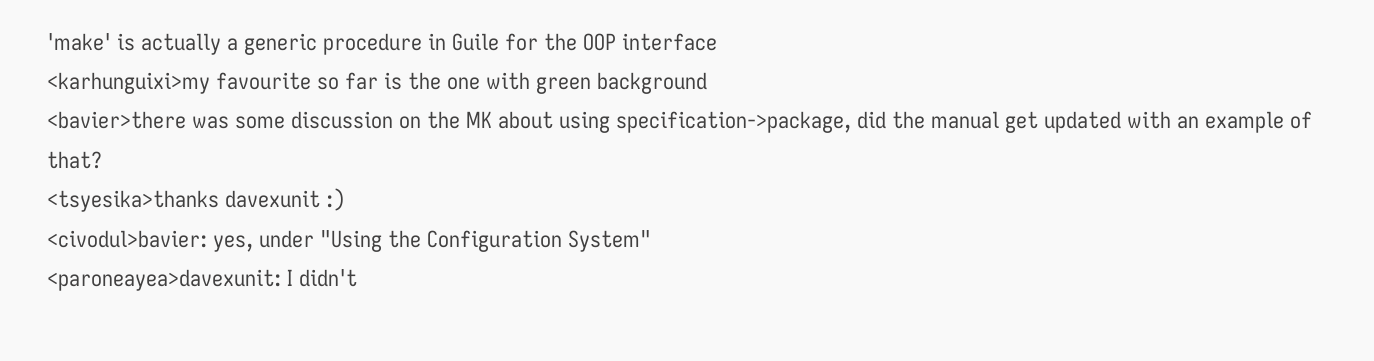'make' is actually a generic procedure in Guile for the OOP interface
<karhunguixi>my favourite so far is the one with green background
<bavier>there was some discussion on the MK about using specification->package, did the manual get updated with an example of that?
<tsyesika>thanks davexunit :)
<civodul>bavier: yes, under "Using the Configuration System"
<paroneayea>davexunit: I didn't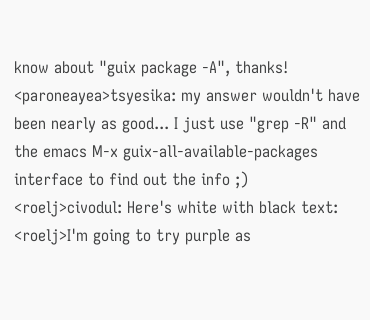know about "guix package -A", thanks!
<paroneayea>tsyesika: my answer wouldn't have been nearly as good... I just use "grep -R" and the emacs M-x guix-all-available-packages interface to find out the info ;)
<roelj>civodul: Here's white with black text:
<roelj>I'm going to try purple as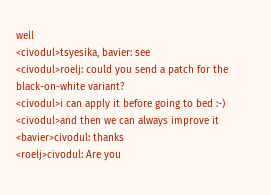well
<civodul>tsyesika, bavier: see
<civodul>roelj: could you send a patch for the black-on-white variant?
<civodul>i can apply it before going to bed :-)
<civodul>and then we can always improve it
<bavier>civodul: thanks
<roelj>civodul: Are you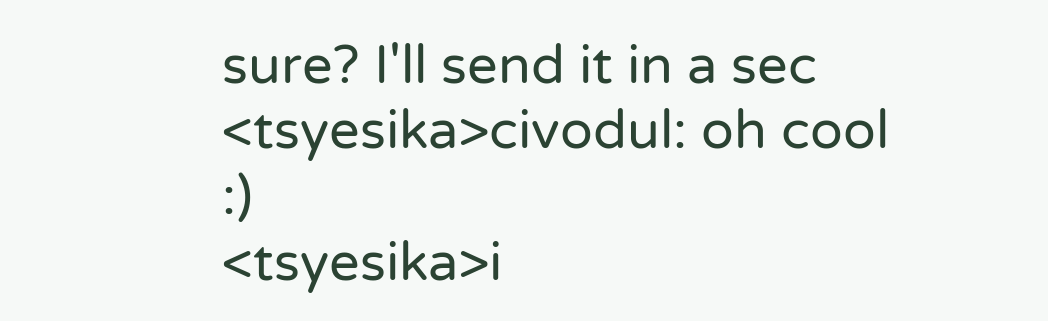sure? I'll send it in a sec
<tsyesika>civodul: oh cool :)
<tsyesika>i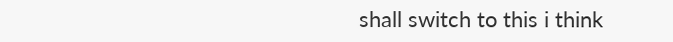shall switch to this i think